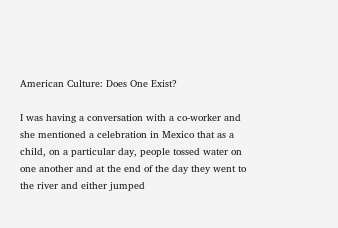American Culture: Does One Exist?

I was having a conversation with a co-worker and she mentioned a celebration in Mexico that as a child, on a particular day, people tossed water on one another and at the end of the day they went to the river and either jumped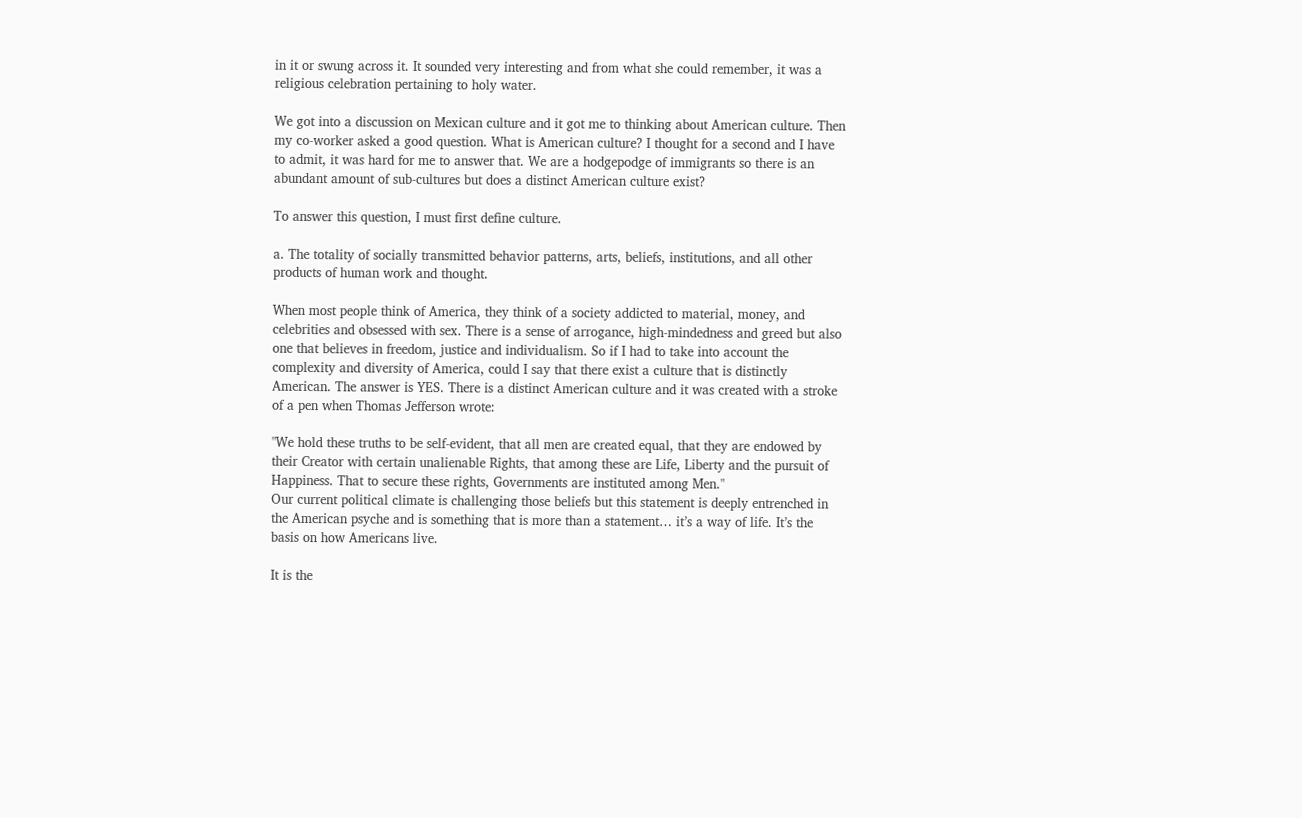in it or swung across it. It sounded very interesting and from what she could remember, it was a religious celebration pertaining to holy water.

We got into a discussion on Mexican culture and it got me to thinking about American culture. Then my co-worker asked a good question. What is American culture? I thought for a second and I have to admit, it was hard for me to answer that. We are a hodgepodge of immigrants so there is an abundant amount of sub-cultures but does a distinct American culture exist?

To answer this question, I must first define culture.

a. The totality of socially transmitted behavior patterns, arts, beliefs, institutions, and all other products of human work and thought.

When most people think of America, they think of a society addicted to material, money, and celebrities and obsessed with sex. There is a sense of arrogance, high-mindedness and greed but also one that believes in freedom, justice and individualism. So if I had to take into account the complexity and diversity of America, could I say that there exist a culture that is distinctly American. The answer is YES. There is a distinct American culture and it was created with a stroke of a pen when Thomas Jefferson wrote:

"We hold these truths to be self-evident, that all men are created equal, that they are endowed by their Creator with certain unalienable Rights, that among these are Life, Liberty and the pursuit of Happiness. That to secure these rights, Governments are instituted among Men."
Our current political climate is challenging those beliefs but this statement is deeply entrenched in the American psyche and is something that is more than a statement… it’s a way of life. It’s the basis on how Americans live.

It is the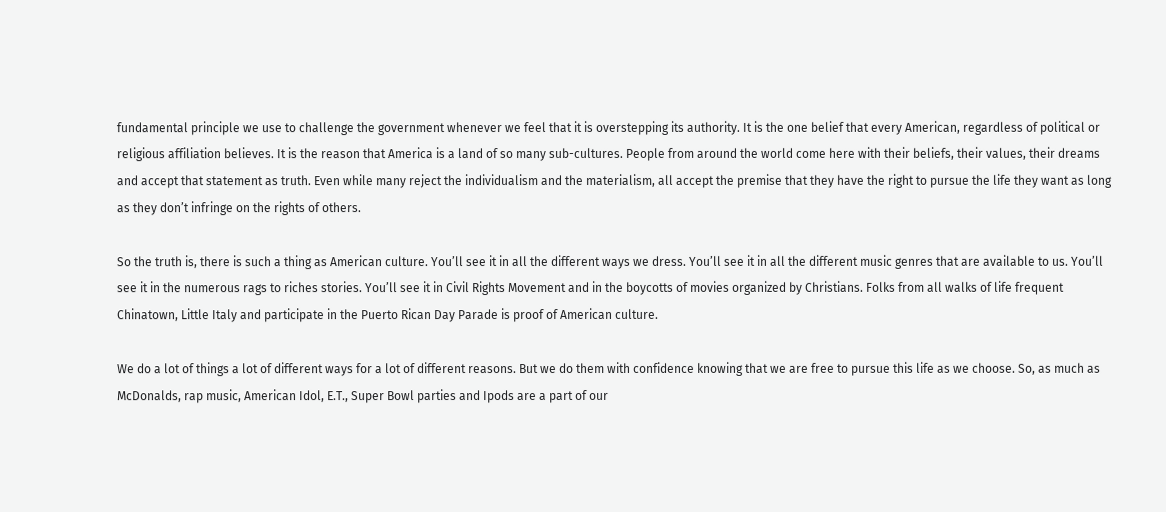fundamental principle we use to challenge the government whenever we feel that it is overstepping its authority. It is the one belief that every American, regardless of political or religious affiliation believes. It is the reason that America is a land of so many sub-cultures. People from around the world come here with their beliefs, their values, their dreams and accept that statement as truth. Even while many reject the individualism and the materialism, all accept the premise that they have the right to pursue the life they want as long as they don’t infringe on the rights of others.

So the truth is, there is such a thing as American culture. You’ll see it in all the different ways we dress. You’ll see it in all the different music genres that are available to us. You’ll see it in the numerous rags to riches stories. You’ll see it in Civil Rights Movement and in the boycotts of movies organized by Christians. Folks from all walks of life frequent Chinatown, Little Italy and participate in the Puerto Rican Day Parade is proof of American culture.

We do a lot of things a lot of different ways for a lot of different reasons. But we do them with confidence knowing that we are free to pursue this life as we choose. So, as much as McDonalds, rap music, American Idol, E.T., Super Bowl parties and Ipods are a part of our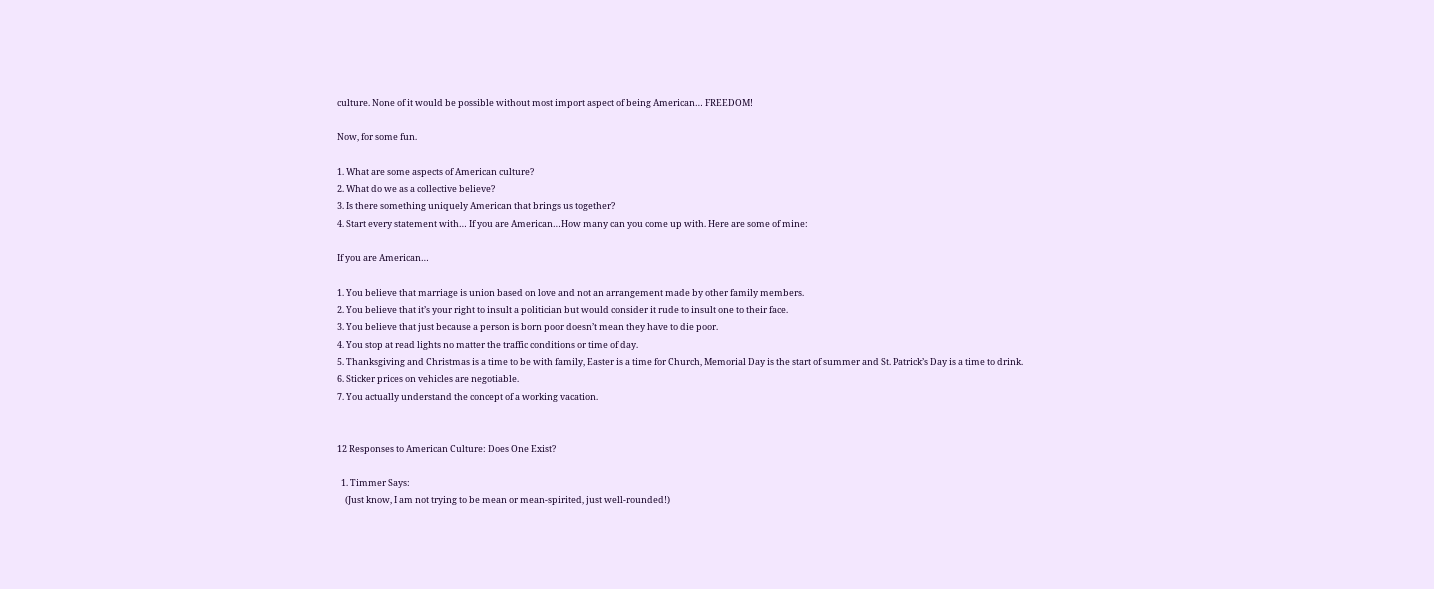culture. None of it would be possible without most import aspect of being American… FREEDOM!

Now, for some fun.

1. What are some aspects of American culture?
2. What do we as a collective believe?
3. Is there something uniquely American that brings us together?
4. Start every statement with… If you are American…How many can you come up with. Here are some of mine:

If you are American…

1. You believe that marriage is union based on love and not an arrangement made by other family members.
2. You believe that it’s your right to insult a politician but would consider it rude to insult one to their face.
3. You believe that just because a person is born poor doesn’t mean they have to die poor.
4. You stop at read lights no matter the traffic conditions or time of day.
5. Thanksgiving and Christmas is a time to be with family, Easter is a time for Church, Memorial Day is the start of summer and St. Patrick’s Day is a time to drink.
6. Sticker prices on vehicles are negotiable.
7. You actually understand the concept of a working vacation.


12 Responses to American Culture: Does One Exist?

  1. Timmer Says:
    (Just know, I am not trying to be mean or mean-spirited, just well-rounded!)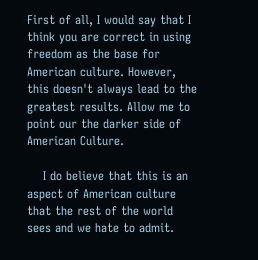First of all, I would say that I think you are correct in using freedom as the base for American culture. However, this doesn't always lead to the greatest results. Allow me to point our the darker side of American Culture.

    I do believe that this is an aspect of American culture that the rest of the world sees and we hate to admit.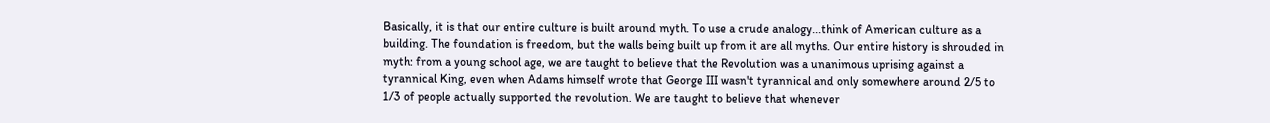Basically, it is that our entire culture is built around myth. To use a crude analogy...think of American culture as a building. The foundation is freedom, but the walls being built up from it are all myths. Our entire history is shrouded in myth: from a young school age, we are taught to believe that the Revolution was a unanimous uprising against a tyrannical King, even when Adams himself wrote that George III wasn't tyrannical and only somewhere around 2/5 to 1/3 of people actually supported the revolution. We are taught to believe that whenever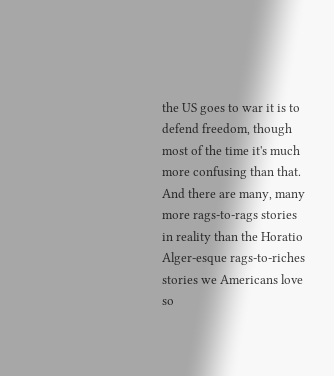the US goes to war it is to defend freedom, though most of the time it's much more confusing than that. And there are many, many more rags-to-rags stories in reality than the Horatio Alger-esque rags-to-riches stories we Americans love so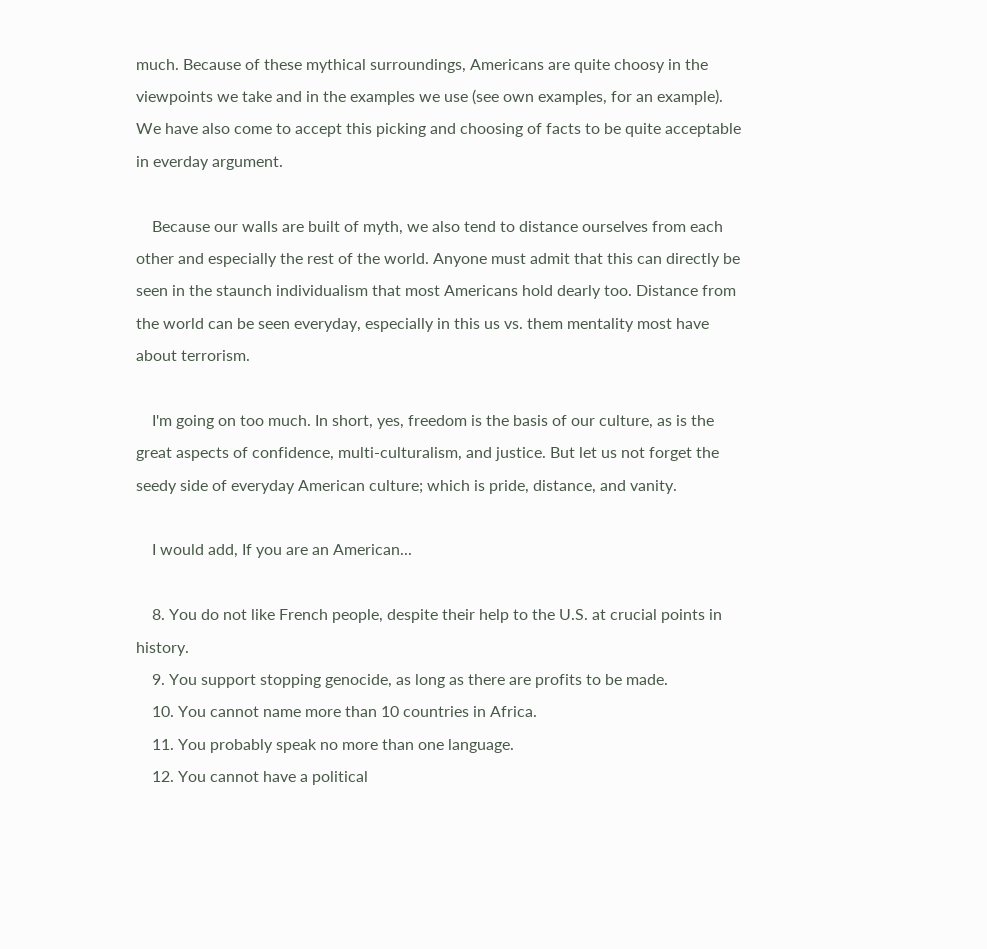much. Because of these mythical surroundings, Americans are quite choosy in the viewpoints we take and in the examples we use (see own examples, for an example). We have also come to accept this picking and choosing of facts to be quite acceptable in everday argument.

    Because our walls are built of myth, we also tend to distance ourselves from each other and especially the rest of the world. Anyone must admit that this can directly be seen in the staunch individualism that most Americans hold dearly too. Distance from the world can be seen everyday, especially in this us vs. them mentality most have about terrorism.

    I'm going on too much. In short, yes, freedom is the basis of our culture, as is the great aspects of confidence, multi-culturalism, and justice. But let us not forget the seedy side of everyday American culture; which is pride, distance, and vanity.

    I would add, If you are an American...

    8. You do not like French people, despite their help to the U.S. at crucial points in history.
    9. You support stopping genocide, as long as there are profits to be made.
    10. You cannot name more than 10 countries in Africa.
    11. You probably speak no more than one language.
    12. You cannot have a political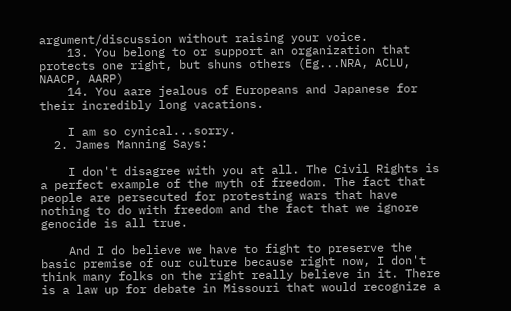argument/discussion without raising your voice.
    13. You belong to or support an organization that protects one right, but shuns others (Eg...NRA, ACLU, NAACP, AARP)
    14. You aare jealous of Europeans and Japanese for their incredibly long vacations.

    I am so cynical...sorry.
  2. James Manning Says:

    I don't disagree with you at all. The Civil Rights is a perfect example of the myth of freedom. The fact that people are persecuted for protesting wars that have nothing to do with freedom and the fact that we ignore genocide is all true.

    And I do believe we have to fight to preserve the basic premise of our culture because right now, I don't think many folks on the right really believe in it. There is a law up for debate in Missouri that would recognize a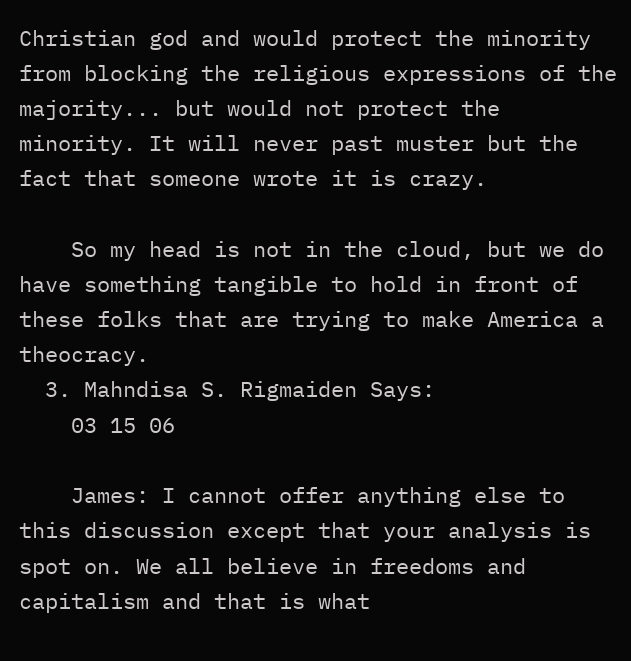Christian god and would protect the minority from blocking the religious expressions of the majority... but would not protect the minority. It will never past muster but the fact that someone wrote it is crazy.

    So my head is not in the cloud, but we do have something tangible to hold in front of these folks that are trying to make America a theocracy.
  3. Mahndisa S. Rigmaiden Says:
    03 15 06

    James: I cannot offer anything else to this discussion except that your analysis is spot on. We all believe in freedoms and capitalism and that is what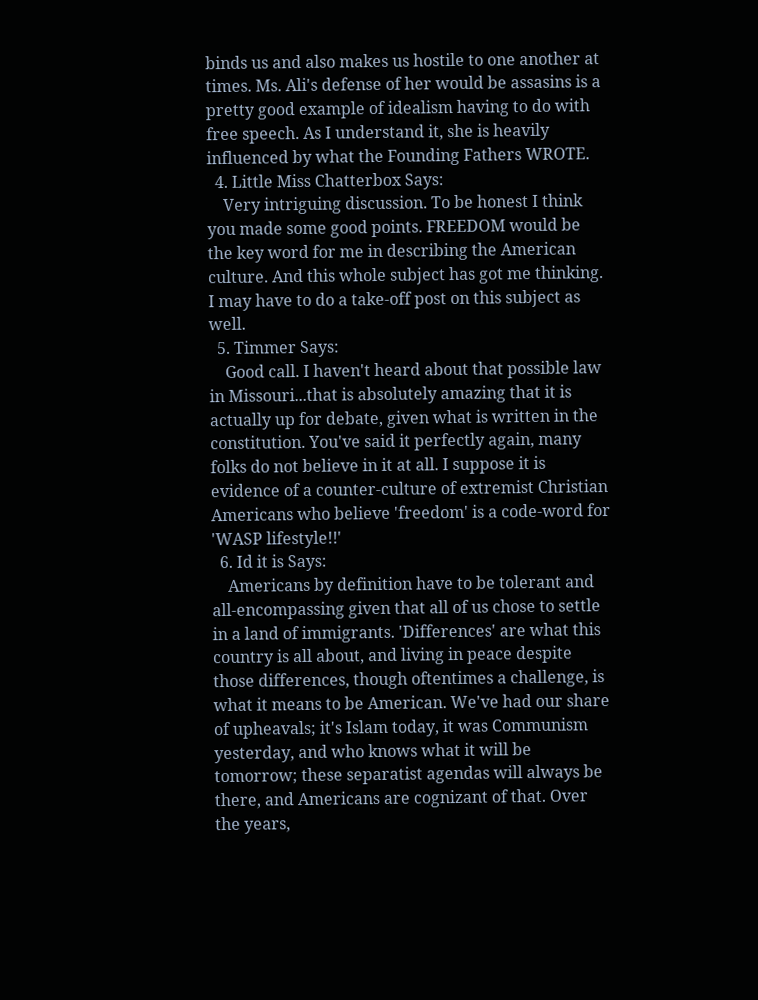binds us and also makes us hostile to one another at times. Ms. Ali's defense of her would be assasins is a pretty good example of idealism having to do with free speech. As I understand it, she is heavily influenced by what the Founding Fathers WROTE.
  4. Little Miss Chatterbox Says:
    Very intriguing discussion. To be honest I think you made some good points. FREEDOM would be the key word for me in describing the American culture. And this whole subject has got me thinking. I may have to do a take-off post on this subject as well.
  5. Timmer Says:
    Good call. I haven't heard about that possible law in Missouri...that is absolutely amazing that it is actually up for debate, given what is written in the constitution. You've said it perfectly again, many folks do not believe in it at all. I suppose it is evidence of a counter-culture of extremist Christian Americans who believe 'freedom' is a code-word for 'WASP lifestyle!!'
  6. Id it is Says:
    Americans by definition have to be tolerant and all-encompassing given that all of us chose to settle in a land of immigrants. 'Differences' are what this country is all about, and living in peace despite those differences, though oftentimes a challenge, is what it means to be American. We've had our share of upheavals; it's Islam today, it was Communism yesterday, and who knows what it will be tomorrow; these separatist agendas will always be there, and Americans are cognizant of that. Over the years,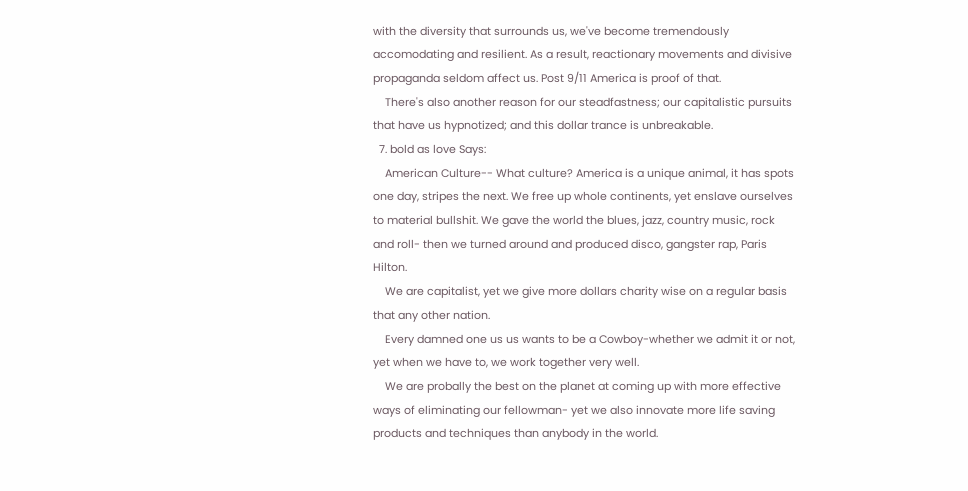with the diversity that surrounds us, we've become tremendously accomodating and resilient. As a result, reactionary movements and divisive propaganda seldom affect us. Post 9/11 America is proof of that.
    There's also another reason for our steadfastness; our capitalistic pursuits that have us hypnotized; and this dollar trance is unbreakable.
  7. bold as love Says:
    American Culture-- What culture? America is a unique animal, it has spots one day, stripes the next. We free up whole continents, yet enslave ourselves to material bullshit. We gave the world the blues, jazz, country music, rock and roll- then we turned around and produced disco, gangster rap, Paris Hilton.
    We are capitalist, yet we give more dollars charity wise on a regular basis that any other nation.
    Every damned one us us wants to be a Cowboy-whether we admit it or not, yet when we have to, we work together very well.
    We are probally the best on the planet at coming up with more effective ways of eliminating our fellowman- yet we also innovate more life saving products and techniques than anybody in the world.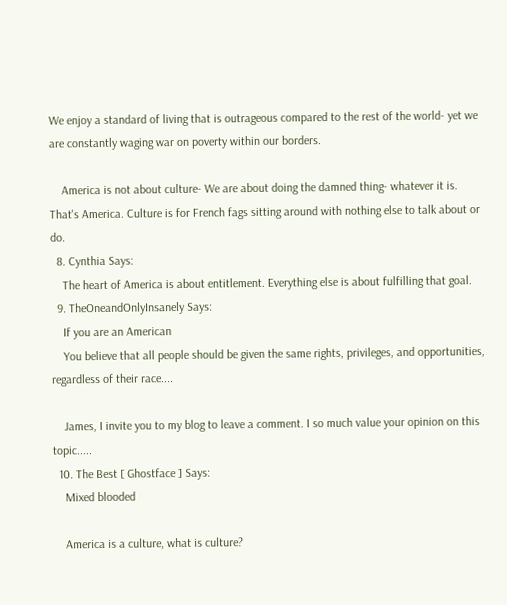We enjoy a standard of living that is outrageous compared to the rest of the world- yet we are constantly waging war on poverty within our borders.

    America is not about culture- We are about doing the damned thing- whatever it is. That's America. Culture is for French fags sitting around with nothing else to talk about or do.
  8. Cynthia Says:
    The heart of America is about entitlement. Everything else is about fulfilling that goal.
  9. TheOneandOnlyInsanely Says:
    If you are an American
    You believe that all people should be given the same rights, privileges, and opportunities, regardless of their race....

    James, I invite you to my blog to leave a comment. I so much value your opinion on this topic.....
  10. The Best [ Ghostface ] Says:
    Mixed blooded

    America is a culture, what is culture?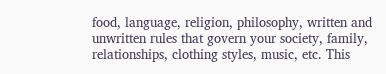food, language, religion, philosophy, written and unwritten rules that govern your society, family, relationships, clothing styles, music, etc. This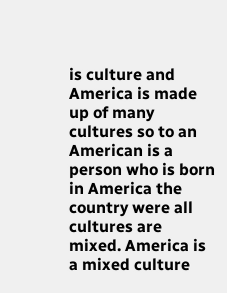is culture and America is made up of many cultures so to an American is a person who is born in America the country were all cultures are mixed. America is a mixed culture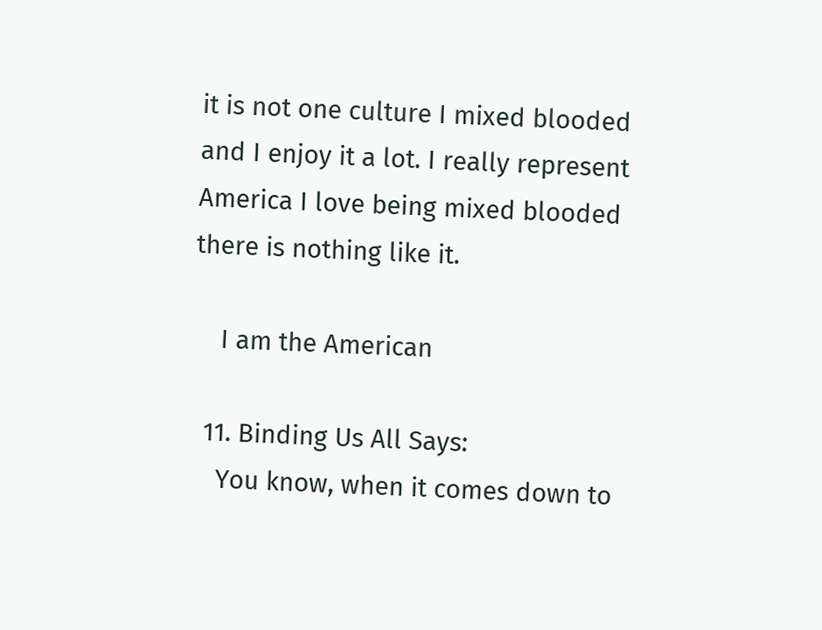it is not one culture I mixed blooded and I enjoy it a lot. I really represent America I love being mixed blooded there is nothing like it.

    I am the American

  11. Binding Us All Says:
    You know, when it comes down to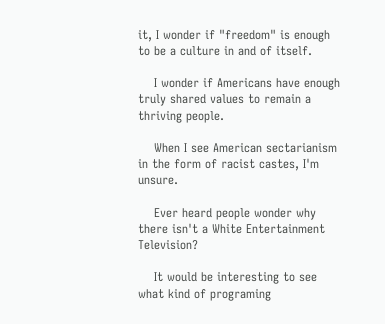it, I wonder if "freedom" is enough to be a culture in and of itself.

    I wonder if Americans have enough truly shared values to remain a thriving people.

    When I see American sectarianism in the form of racist castes, I'm unsure.

    Ever heard people wonder why there isn't a White Entertainment Television?

    It would be interesting to see what kind of programing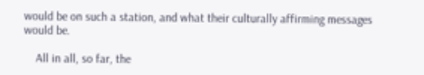would be on such a station, and what their culturally affirming messages would be.

    All in all, so far, the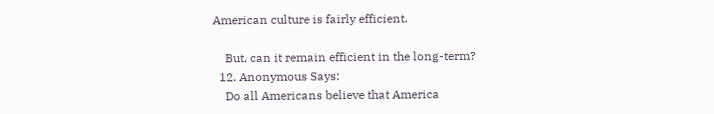American culture is fairly efficient.

    But, can it remain efficient in the long-term?
  12. Anonymous Says:
    Do all Americans believe that America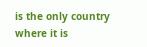is the only country where it is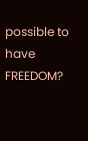possible to have FREEDOM?